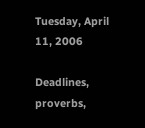Tuesday, April 11, 2006

Deadlines, proverbs,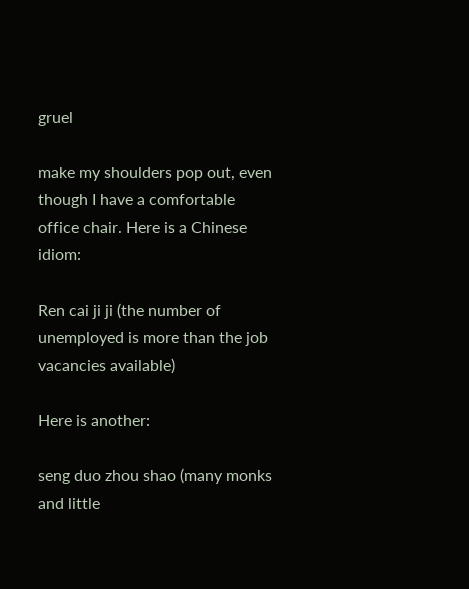gruel

make my shoulders pop out, even though I have a comfortable office chair. Here is a Chinese idiom:

Ren cai ji ji (the number of unemployed is more than the job vacancies available)

Here is another:

seng duo zhou shao (many monks and little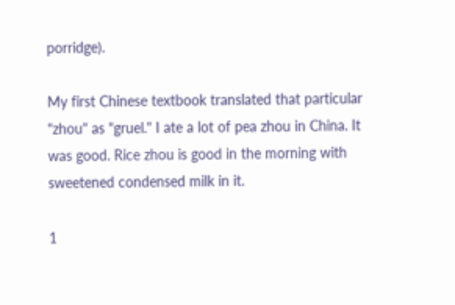porridge).

My first Chinese textbook translated that particular "zhou" as "gruel." I ate a lot of pea zhou in China. It was good. Rice zhou is good in the morning with sweetened condensed milk in it.

1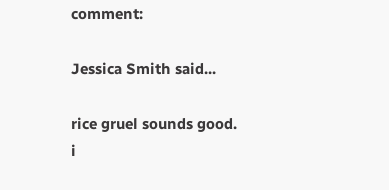comment:

Jessica Smith said...

rice gruel sounds good.
i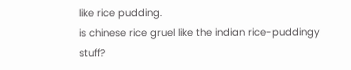like rice pudding.
is chinese rice gruel like the indian rice-puddingy stuff?